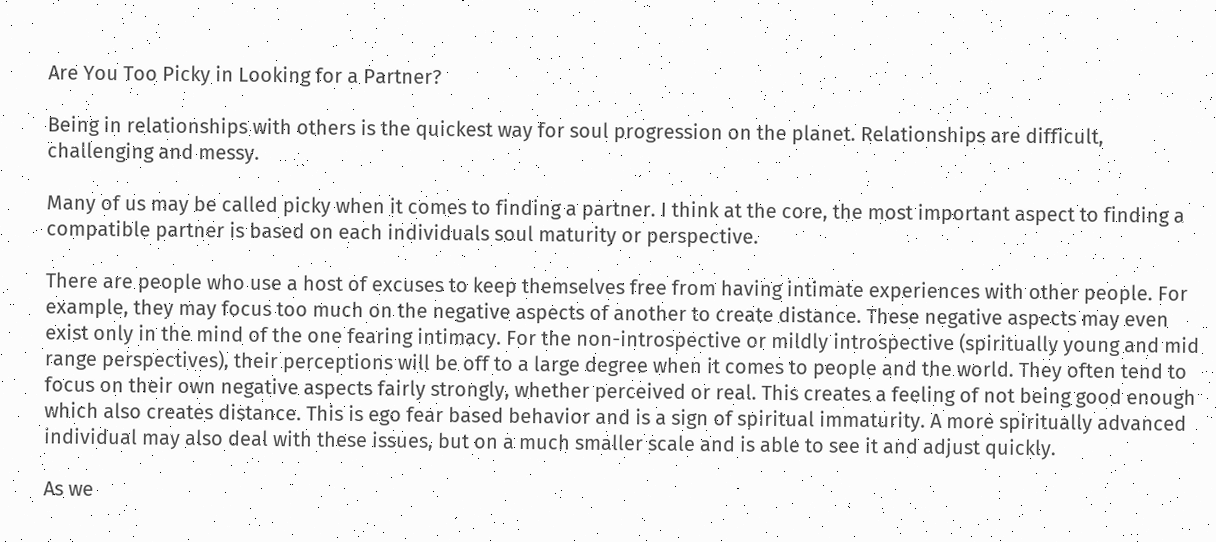Are You Too Picky in Looking for a Partner?

Being in relationships with others is the quickest way for soul progression on the planet. Relationships are difficult, challenging and messy.

Many of us may be called picky when it comes to finding a partner. I think at the core, the most important aspect to finding a compatible partner is based on each individuals soul maturity or perspective.

There are people who use a host of excuses to keep themselves free from having intimate experiences with other people. For example, they may focus too much on the negative aspects of another to create distance. These negative aspects may even exist only in the mind of the one fearing intimacy. For the non-introspective or mildly introspective (spiritually young and mid range perspectives), their perceptions will be off to a large degree when it comes to people and the world. They often tend to focus on their own negative aspects fairly strongly, whether perceived or real. This creates a feeling of not being good enough which also creates distance. This is ego fear based behavior and is a sign of spiritual immaturity. A more spiritually advanced individual may also deal with these issues, but on a much smaller scale and is able to see it and adjust quickly.

As we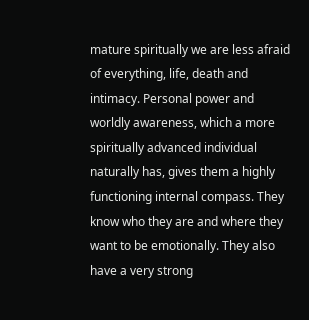mature spiritually we are less afraid of everything, life, death and intimacy. Personal power and worldly awareness, which a more spiritually advanced individual naturally has, gives them a highly functioning internal compass. They know who they are and where they want to be emotionally. They also have a very strong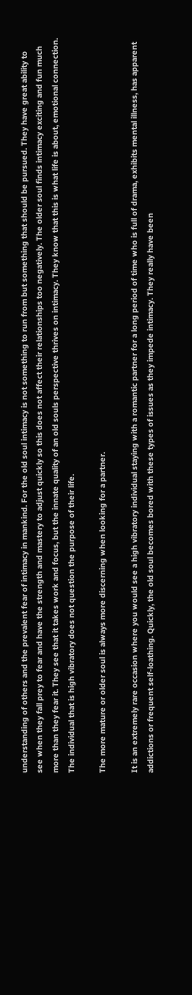understanding of others and the prevalent fear of intimacy in mankind. For the old soul intimacy is not something to run from but something that should be pursued. They have great ability to see when they fall prey to fear and have the strength and mastery to adjust quickly so this does not affect their relationships too negatively. The older soul finds intimacy exciting and fun much more than they fear it. They see that it takes work and focus, but the innate quality of an old souls perspective thrives on intimacy. They know that this is what life is about, emotional connection. The individual that is high vibratory does not question the purpose of their life.

The more mature or older soul is always more discerning when looking for a partner.

It is an extremely rare occasion where you would see a high vibratory individual staying with a romantic partner for a long period of time who is full of drama, exhibits mental illness, has apparent addictions or frequent self-loathing. Quickly, the old soul becomes bored with these types of issues as they impede intimacy. They really have been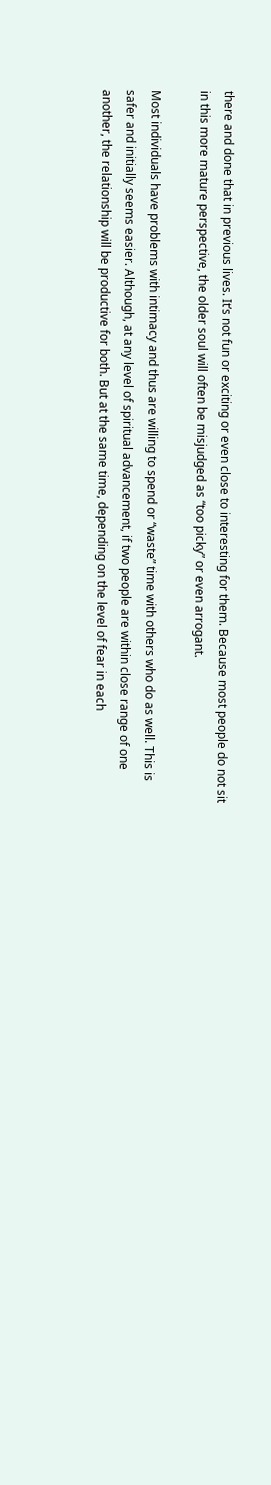there and done that in previous lives. It’s not fun or exciting or even close to interesting for them. Because most people do not sit in this more mature perspective, the older soul will often be misjudged as “too picky” or even arrogant.

Most individuals have problems with intimacy and thus are willing to spend or “waste” time with others who do as well. This is safer and initially seems easier. Although, at any level of spiritual advancement, if two people are within close range of one another, the relationship will be productive for both. But at the same time, depending on the level of fear in each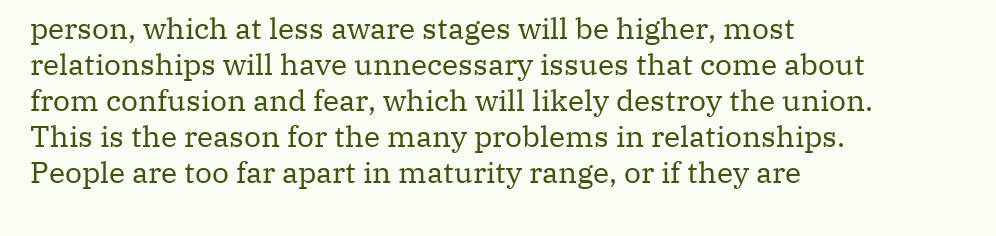person, which at less aware stages will be higher, most relationships will have unnecessary issues that come about from confusion and fear, which will likely destroy the union. This is the reason for the many problems in relationships. People are too far apart in maturity range, or if they are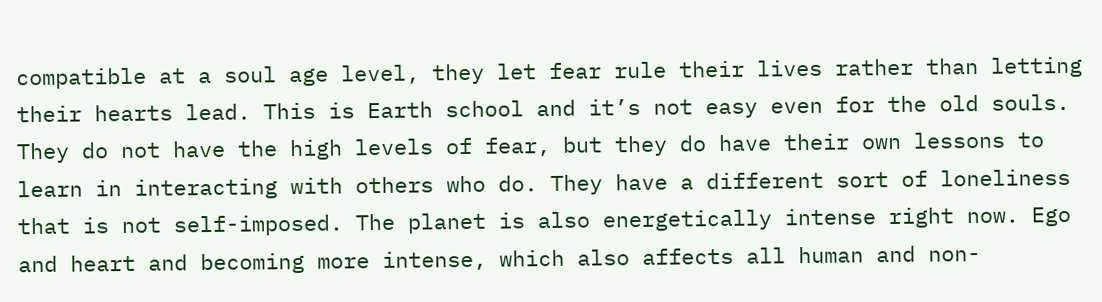compatible at a soul age level, they let fear rule their lives rather than letting their hearts lead. This is Earth school and it’s not easy even for the old souls. They do not have the high levels of fear, but they do have their own lessons to learn in interacting with others who do. They have a different sort of loneliness that is not self-imposed. The planet is also energetically intense right now. Ego and heart and becoming more intense, which also affects all human and non-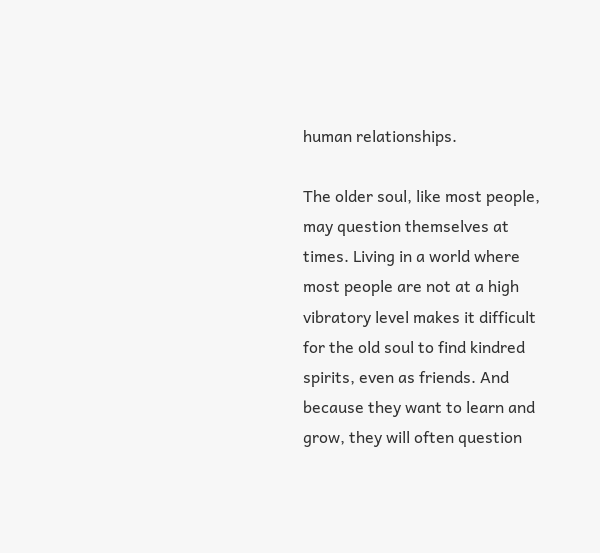human relationships.

The older soul, like most people, may question themselves at times. Living in a world where most people are not at a high vibratory level makes it difficult for the old soul to find kindred spirits, even as friends. And because they want to learn and grow, they will often question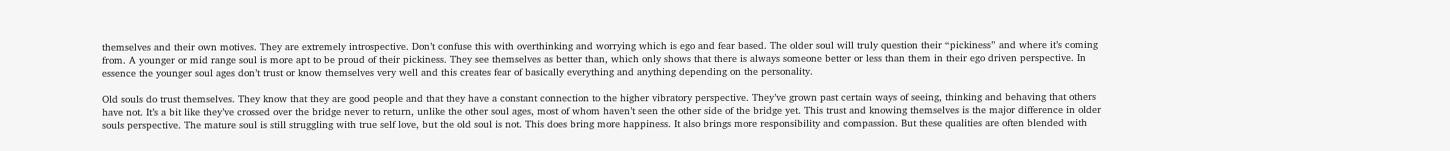themselves and their own motives. They are extremely introspective. Don’t confuse this with overthinking and worrying which is ego and fear based. The older soul will truly question their “pickiness” and where it’s coming from. A younger or mid range soul is more apt to be proud of their pickiness. They see themselves as better than, which only shows that there is always someone better or less than them in their ego driven perspective. In essence the younger soul ages don’t trust or know themselves very well and this creates fear of basically everything and anything depending on the personality.

Old souls do trust themselves. They know that they are good people and that they have a constant connection to the higher vibratory perspective. They’ve grown past certain ways of seeing, thinking and behaving that others have not. It’s a bit like they’ve crossed over the bridge never to return, unlike the other soul ages, most of whom haven’t seen the other side of the bridge yet. This trust and knowing themselves is the major difference in older souls perspective. The mature soul is still struggling with true self love, but the old soul is not. This does bring more happiness. It also brings more responsibility and compassion. But these qualities are often blended with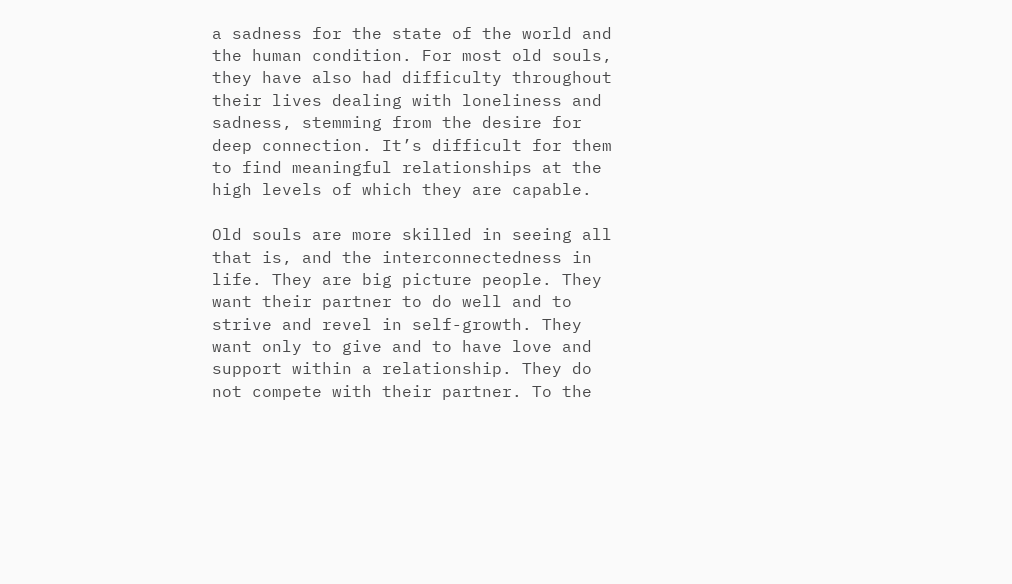a sadness for the state of the world and the human condition. For most old souls, they have also had difficulty throughout their lives dealing with loneliness and sadness, stemming from the desire for deep connection. It’s difficult for them to find meaningful relationships at the high levels of which they are capable.

Old souls are more skilled in seeing all that is, and the interconnectedness in life. They are big picture people. They want their partner to do well and to strive and revel in self-growth. They want only to give and to have love and support within a relationship. They do not compete with their partner. To the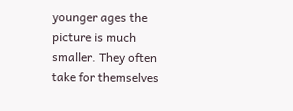younger ages the picture is much smaller. They often take for themselves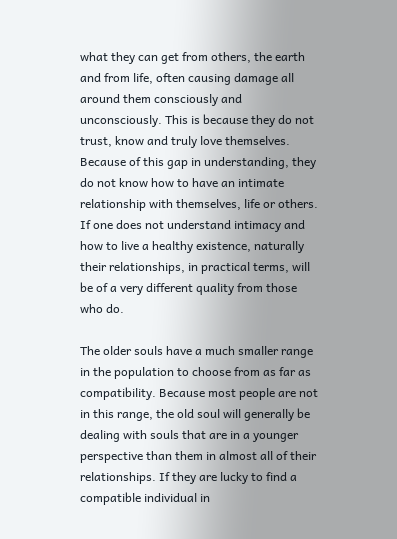what they can get from others, the earth and from life, often causing damage all around them consciously and unconsciously. This is because they do not trust, know and truly love themselves. Because of this gap in understanding, they do not know how to have an intimate relationship with themselves, life or others. If one does not understand intimacy and how to live a healthy existence, naturally their relationships, in practical terms, will be of a very different quality from those who do.

The older souls have a much smaller range in the population to choose from as far as compatibility. Because most people are not in this range, the old soul will generally be dealing with souls that are in a younger perspective than them in almost all of their relationships. If they are lucky to find a compatible individual in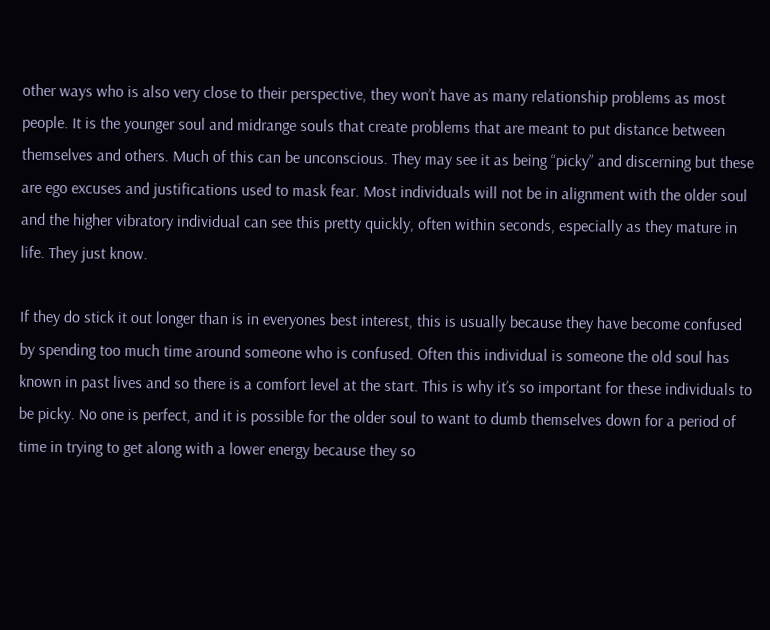other ways who is also very close to their perspective, they won’t have as many relationship problems as most people. It is the younger soul and midrange souls that create problems that are meant to put distance between themselves and others. Much of this can be unconscious. They may see it as being “picky” and discerning but these are ego excuses and justifications used to mask fear. Most individuals will not be in alignment with the older soul and the higher vibratory individual can see this pretty quickly, often within seconds, especially as they mature in life. They just know.

If they do stick it out longer than is in everyones best interest, this is usually because they have become confused by spending too much time around someone who is confused. Often this individual is someone the old soul has known in past lives and so there is a comfort level at the start. This is why it’s so important for these individuals to be picky. No one is perfect, and it is possible for the older soul to want to dumb themselves down for a period of time in trying to get along with a lower energy because they so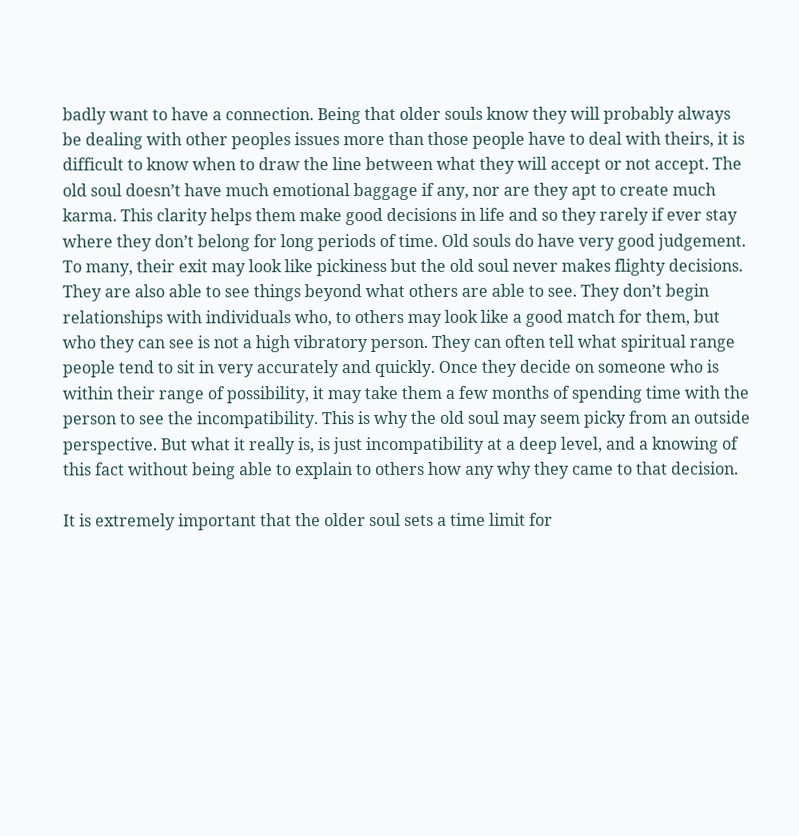badly want to have a connection. Being that older souls know they will probably always be dealing with other peoples issues more than those people have to deal with theirs, it is difficult to know when to draw the line between what they will accept or not accept. The old soul doesn’t have much emotional baggage if any, nor are they apt to create much karma. This clarity helps them make good decisions in life and so they rarely if ever stay where they don’t belong for long periods of time. Old souls do have very good judgement. To many, their exit may look like pickiness but the old soul never makes flighty decisions. They are also able to see things beyond what others are able to see. They don’t begin relationships with individuals who, to others may look like a good match for them, but who they can see is not a high vibratory person. They can often tell what spiritual range people tend to sit in very accurately and quickly. Once they decide on someone who is within their range of possibility, it may take them a few months of spending time with the person to see the incompatibility. This is why the old soul may seem picky from an outside perspective. But what it really is, is just incompatibility at a deep level, and a knowing of this fact without being able to explain to others how any why they came to that decision.

It is extremely important that the older soul sets a time limit for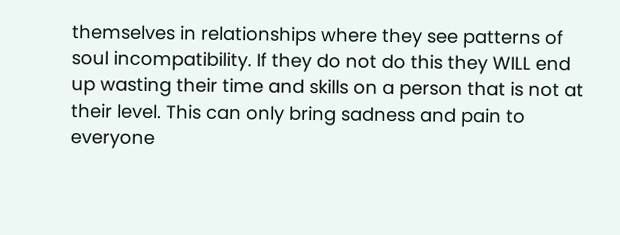themselves in relationships where they see patterns of soul incompatibility. If they do not do this they WILL end up wasting their time and skills on a person that is not at their level. This can only bring sadness and pain to everyone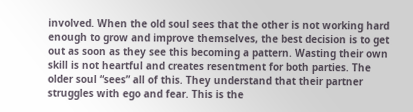involved. When the old soul sees that the other is not working hard enough to grow and improve themselves, the best decision is to get out as soon as they see this becoming a pattern. Wasting their own skill is not heartful and creates resentment for both parties. The older soul “sees” all of this. They understand that their partner struggles with ego and fear. This is the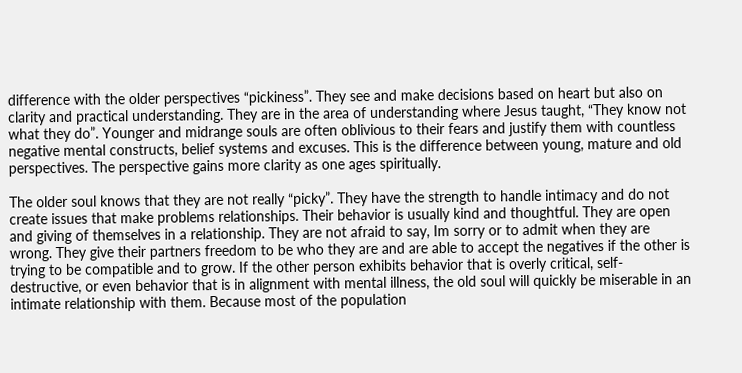difference with the older perspectives “pickiness”. They see and make decisions based on heart but also on clarity and practical understanding. They are in the area of understanding where Jesus taught, “They know not what they do”. Younger and midrange souls are often oblivious to their fears and justify them with countless negative mental constructs, belief systems and excuses. This is the difference between young, mature and old perspectives. The perspective gains more clarity as one ages spiritually.

The older soul knows that they are not really “picky”. They have the strength to handle intimacy and do not create issues that make problems relationships. Their behavior is usually kind and thoughtful. They are open and giving of themselves in a relationship. They are not afraid to say, Im sorry or to admit when they are wrong. They give their partners freedom to be who they are and are able to accept the negatives if the other is trying to be compatible and to grow. If the other person exhibits behavior that is overly critical, self-destructive, or even behavior that is in alignment with mental illness, the old soul will quickly be miserable in an intimate relationship with them. Because most of the population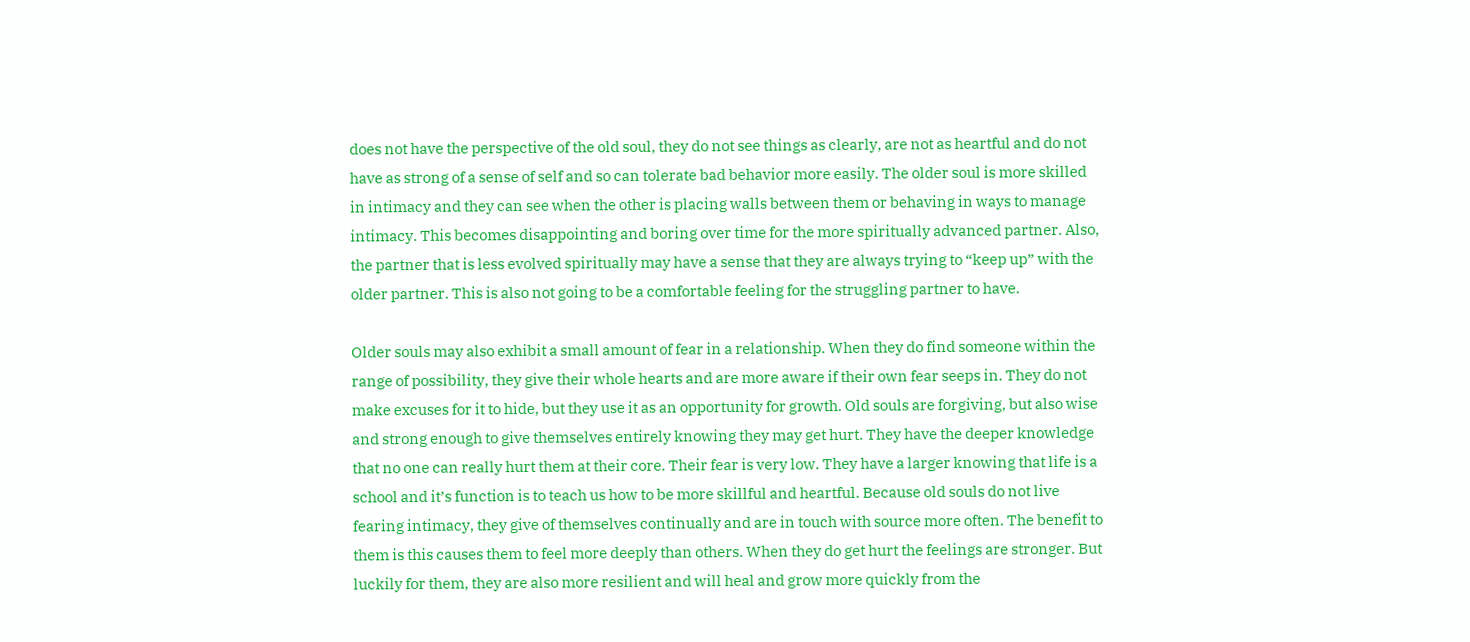does not have the perspective of the old soul, they do not see things as clearly, are not as heartful and do not have as strong of a sense of self and so can tolerate bad behavior more easily. The older soul is more skilled in intimacy and they can see when the other is placing walls between them or behaving in ways to manage intimacy. This becomes disappointing and boring over time for the more spiritually advanced partner. Also, the partner that is less evolved spiritually may have a sense that they are always trying to “keep up” with the older partner. This is also not going to be a comfortable feeling for the struggling partner to have.

Older souls may also exhibit a small amount of fear in a relationship. When they do find someone within the range of possibility, they give their whole hearts and are more aware if their own fear seeps in. They do not make excuses for it to hide, but they use it as an opportunity for growth. Old souls are forgiving, but also wise and strong enough to give themselves entirely knowing they may get hurt. They have the deeper knowledge that no one can really hurt them at their core. Their fear is very low. They have a larger knowing that life is a school and it’s function is to teach us how to be more skillful and heartful. Because old souls do not live fearing intimacy, they give of themselves continually and are in touch with source more often. The benefit to them is this causes them to feel more deeply than others. When they do get hurt the feelings are stronger. But luckily for them, they are also more resilient and will heal and grow more quickly from the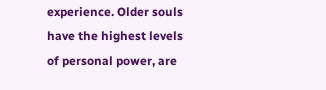experience. Older souls have the highest levels of personal power, are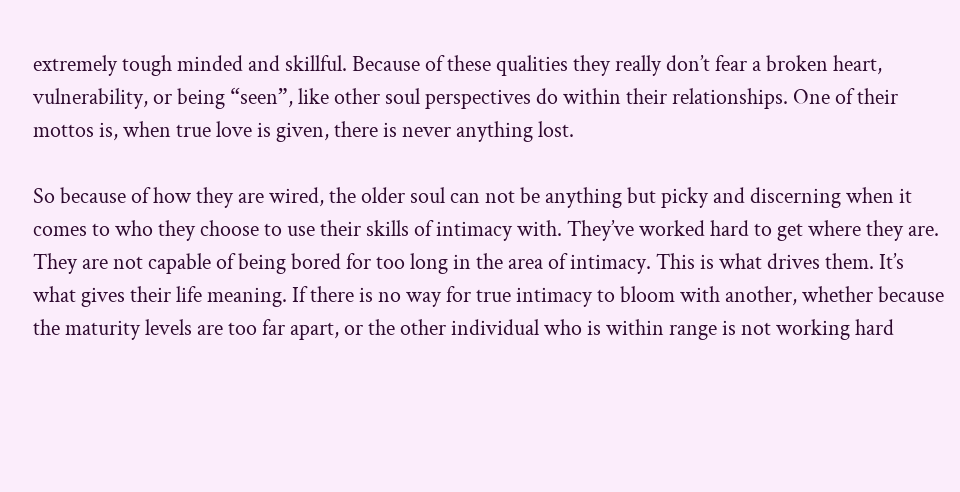extremely tough minded and skillful. Because of these qualities they really don’t fear a broken heart, vulnerability, or being “seen”, like other soul perspectives do within their relationships. One of their mottos is, when true love is given, there is never anything lost.

So because of how they are wired, the older soul can not be anything but picky and discerning when it comes to who they choose to use their skills of intimacy with. They’ve worked hard to get where they are. They are not capable of being bored for too long in the area of intimacy. This is what drives them. It’s what gives their life meaning. If there is no way for true intimacy to bloom with another, whether because the maturity levels are too far apart, or the other individual who is within range is not working hard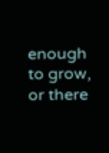enough to grow, or there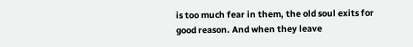is too much fear in them, the old soul exits for good reason. And when they leave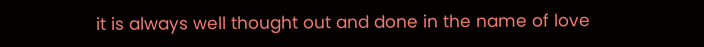it is always well thought out and done in the name of love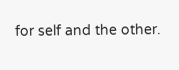for self and the other.